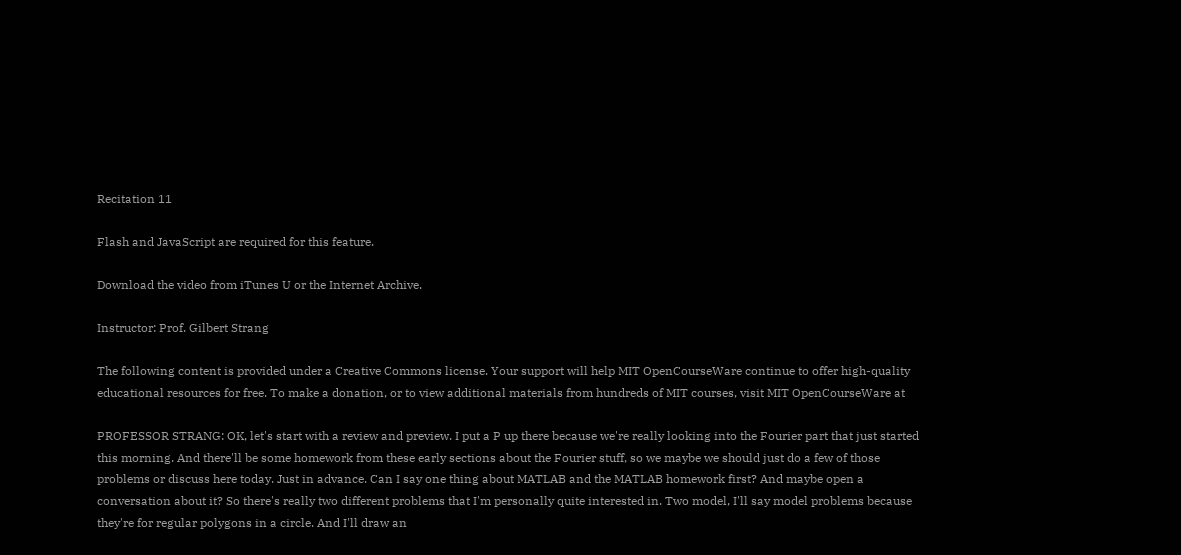Recitation 11

Flash and JavaScript are required for this feature.

Download the video from iTunes U or the Internet Archive.

Instructor: Prof. Gilbert Strang

The following content is provided under a Creative Commons license. Your support will help MIT OpenCourseWare continue to offer high-quality educational resources for free. To make a donation, or to view additional materials from hundreds of MIT courses, visit MIT OpenCourseWare at

PROFESSOR STRANG: OK, let's start with a review and preview. I put a P up there because we're really looking into the Fourier part that just started this morning. And there'll be some homework from these early sections about the Fourier stuff, so we maybe we should just do a few of those problems or discuss here today. Just in advance. Can I say one thing about MATLAB and the MATLAB homework first? And maybe open a conversation about it? So there's really two different problems that I'm personally quite interested in. Two model, I'll say model problems because they're for regular polygons in a circle. And I'll draw an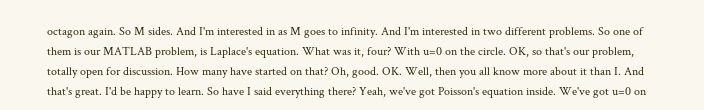octagon again. So M sides. And I'm interested in as M goes to infinity. And I'm interested in two different problems. So one of them is our MATLAB problem, is Laplace's equation. What was it, four? With u=0 on the circle. OK, so that's our problem, totally open for discussion. How many have started on that? Oh, good. OK. Well, then you all know more about it than I. And that's great. I'd be happy to learn. So have I said everything there? Yeah, we've got Poisson's equation inside. We've got u=0 on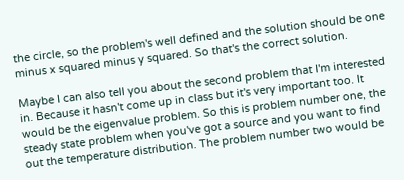the circle, so the problem's well defined and the solution should be one minus x squared minus y squared. So that's the correct solution.

Maybe I can also tell you about the second problem that I'm interested in. Because it hasn't come up in class but it's very important too. It would be the eigenvalue problem. So this is problem number one, the steady state problem when you've got a source and you want to find out the temperature distribution. The problem number two would be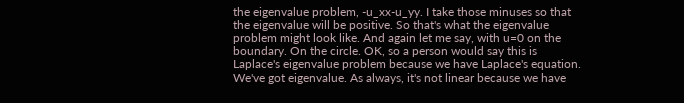the eigenvalue problem, -u_xx-u_yy. I take those minuses so that the eigenvalue will be positive. So that's what the eigenvalue problem might look like. And again let me say, with u=0 on the boundary. On the circle. OK, so a person would say this is Laplace's eigenvalue problem because we have Laplace's equation. We've got eigenvalue. As always, it's not linear because we have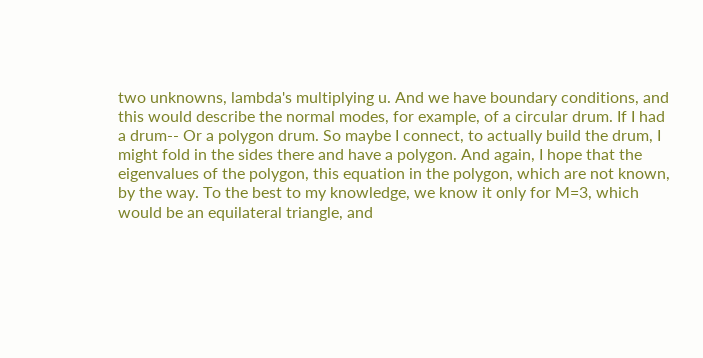two unknowns, lambda's multiplying u. And we have boundary conditions, and this would describe the normal modes, for example, of a circular drum. If I had a drum-- Or a polygon drum. So maybe I connect, to actually build the drum, I might fold in the sides there and have a polygon. And again, I hope that the eigenvalues of the polygon, this equation in the polygon, which are not known, by the way. To the best to my knowledge, we know it only for M=3, which would be an equilateral triangle, and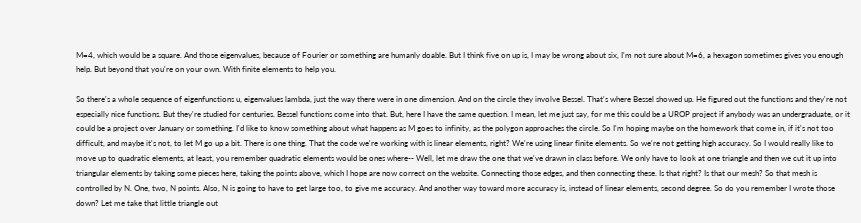M=4, which would be a square. And those eigenvalues, because of Fourier or something are humanly doable. But I think five on up is, I may be wrong about six, I'm not sure about M=6, a hexagon sometimes gives you enough help. But beyond that you're on your own. With finite elements to help you.

So there's a whole sequence of eigenfunctions u, eigenvalues lambda, just the way there were in one dimension. And on the circle they involve Bessel. That's where Bessel showed up. He figured out the functions and they're not especially nice functions. But they're studied for centuries. Bessel functions come into that. But, here I have the same question. I mean, let me just say, for me this could be a UROP project if anybody was an undergraduate, or it could be a project over January or something. I'd like to know something about what happens as M goes to infinity, as the polygon approaches the circle. So I'm hoping maybe on the homework that come in, if it's not too difficult, and maybe it's not, to let M go up a bit. There is one thing. That the code we're working with is linear elements, right? We're using linear finite elements. So we're not getting high accuracy. So I would really like to move up to quadratic elements, at least, you remember quadratic elements would be ones where-- Well, let me draw the one that we've drawn in class before. We only have to look at one triangle and then we cut it up into triangular elements by taking some pieces here, taking the points above, which I hope are now correct on the website. Connecting those edges, and then connecting these. Is that right? Is that our mesh? So that mesh is controlled by N. One, two, N points. Also, N is going to have to get large too, to give me accuracy. And another way toward more accuracy is, instead of linear elements, second degree. So do you remember I wrote those down? Let me take that little triangle out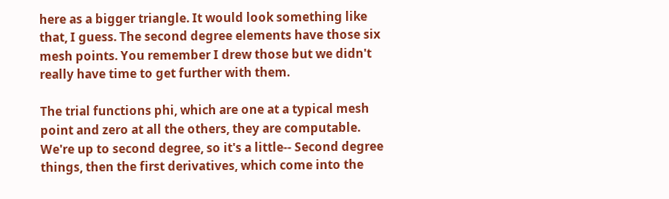here as a bigger triangle. It would look something like that, I guess. The second degree elements have those six mesh points. You remember I drew those but we didn't really have time to get further with them.

The trial functions phi, which are one at a typical mesh point and zero at all the others, they are computable. We're up to second degree, so it's a little-- Second degree things, then the first derivatives, which come into the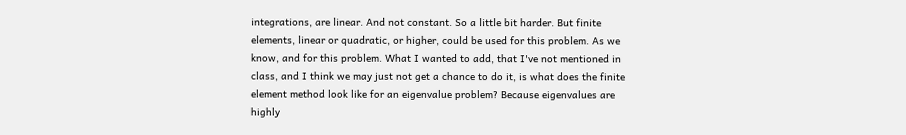integrations, are linear. And not constant. So a little bit harder. But finite elements, linear or quadratic, or higher, could be used for this problem. As we know, and for this problem. What I wanted to add, that I've not mentioned in class, and I think we may just not get a chance to do it, is what does the finite element method look like for an eigenvalue problem? Because eigenvalues are highly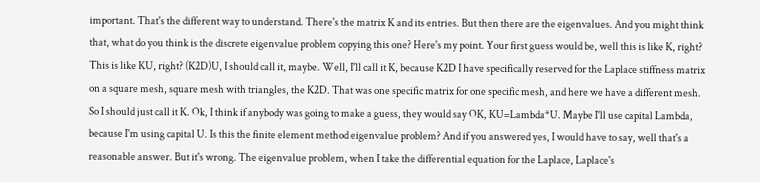important. That's the different way to understand. There's the matrix K and its entries. But then there are the eigenvalues. And you might think that, what do you think is the discrete eigenvalue problem copying this one? Here's my point. Your first guess would be, well this is like K, right? This is like KU, right? (K2D)U, I should call it, maybe. Well, I'll call it K, because K2D I have specifically reserved for the Laplace stiffness matrix on a square mesh, square mesh with triangles, the K2D. That was one specific matrix for one specific mesh, and here we have a different mesh. So I should just call it K. Ok, I think if anybody was going to make a guess, they would say OK, KU=Lambda*U. Maybe I'll use capital Lambda, because I'm using capital U. Is this the finite element method eigenvalue problem? And if you answered yes, I would have to say, well that's a reasonable answer. But it's wrong. The eigenvalue problem, when I take the differential equation for the Laplace, Laplace's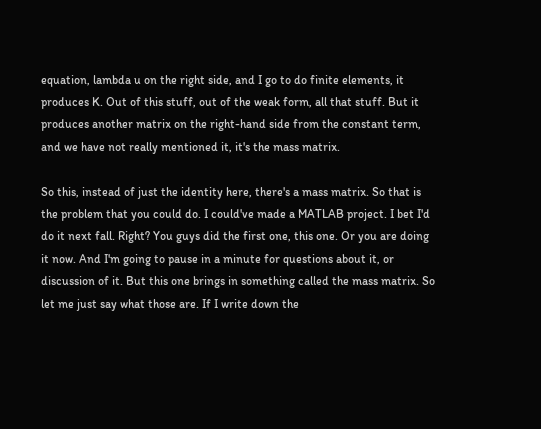equation, lambda u on the right side, and I go to do finite elements, it produces K. Out of this stuff, out of the weak form, all that stuff. But it produces another matrix on the right-hand side from the constant term, and we have not really mentioned it, it's the mass matrix.

So this, instead of just the identity here, there's a mass matrix. So that is the problem that you could do. I could've made a MATLAB project. I bet I'd do it next fall. Right? You guys did the first one, this one. Or you are doing it now. And I'm going to pause in a minute for questions about it, or discussion of it. But this one brings in something called the mass matrix. So let me just say what those are. If I write down the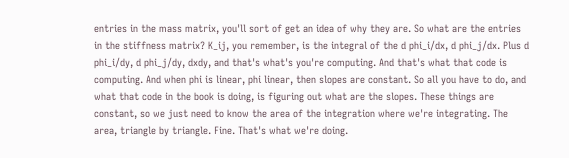entries in the mass matrix, you'll sort of get an idea of why they are. So what are the entries in the stiffness matrix? K_ij, you remember, is the integral of the d phi_i/dx, d phi_j/dx. Plus d phi_i/dy, d phi_j/dy, dxdy, and that's what's you're computing. And that's what that code is computing. And when phi is linear, phi linear, then slopes are constant. So all you have to do, and what that code in the book is doing, is figuring out what are the slopes. These things are constant, so we just need to know the area of the integration where we're integrating. The area, triangle by triangle. Fine. That's what we're doing.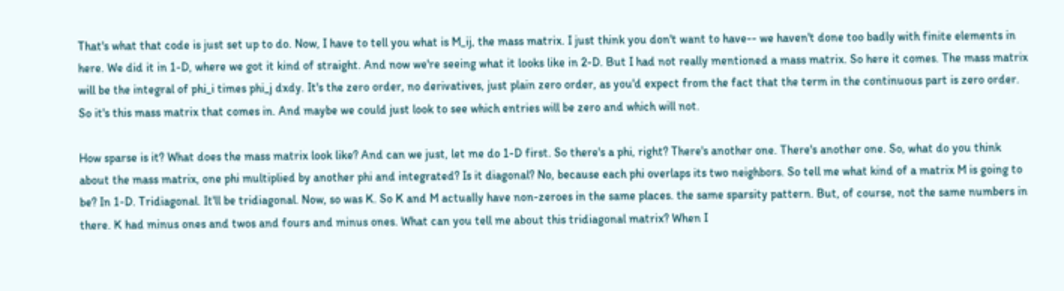That's what that code is just set up to do. Now, I have to tell you what is M_ij, the mass matrix. I just think you don't want to have-- we haven't done too badly with finite elements in here. We did it in 1-D, where we got it kind of straight. And now we're seeing what it looks like in 2-D. But I had not really mentioned a mass matrix. So here it comes. The mass matrix will be the integral of phi_i times phi_j dxdy. It's the zero order, no derivatives, just plain zero order, as you'd expect from the fact that the term in the continuous part is zero order. So it's this mass matrix that comes in. And maybe we could just look to see which entries will be zero and which will not.

How sparse is it? What does the mass matrix look like? And can we just, let me do 1-D first. So there's a phi, right? There's another one. There's another one. So, what do you think about the mass matrix, one phi multiplied by another phi and integrated? Is it diagonal? No, because each phi overlaps its two neighbors. So tell me what kind of a matrix M is going to be? In 1-D. Tridiagonal. It'll be tridiagonal. Now, so was K. So K and M actually have non-zeroes in the same places. the same sparsity pattern. But, of course, not the same numbers in there. K had minus ones and twos and fours and minus ones. What can you tell me about this tridiagonal matrix? When I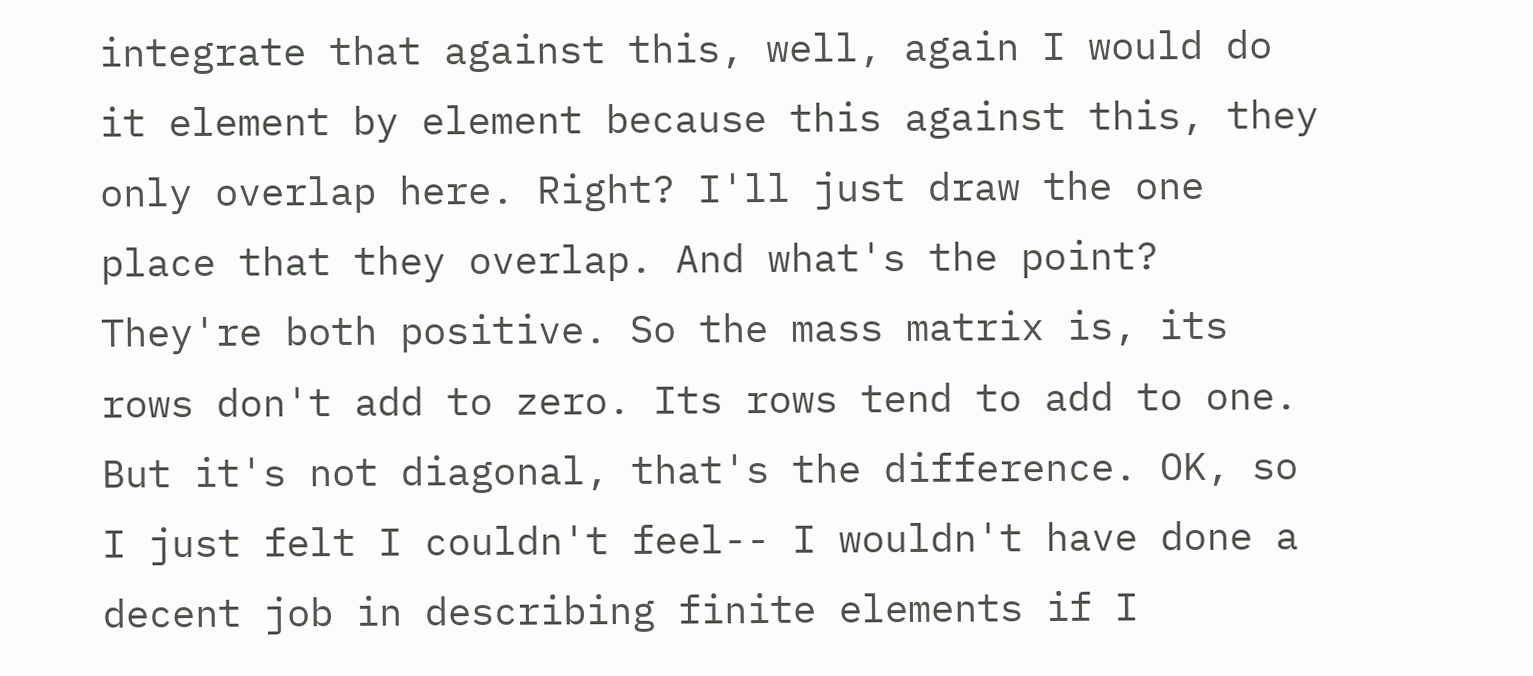integrate that against this, well, again I would do it element by element because this against this, they only overlap here. Right? I'll just draw the one place that they overlap. And what's the point? They're both positive. So the mass matrix is, its rows don't add to zero. Its rows tend to add to one. But it's not diagonal, that's the difference. OK, so I just felt I couldn't feel-- I wouldn't have done a decent job in describing finite elements if I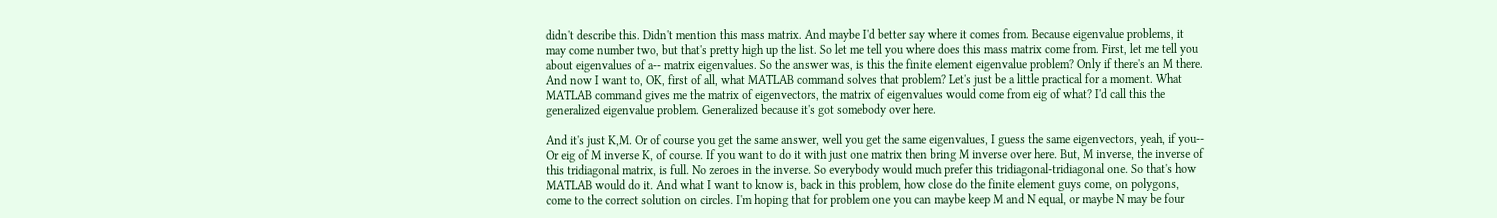didn't describe this. Didn't mention this mass matrix. And maybe I'd better say where it comes from. Because eigenvalue problems, it may come number two, but that's pretty high up the list. So let me tell you where does this mass matrix come from. First, let me tell you about eigenvalues of a-- matrix eigenvalues. So the answer was, is this the finite element eigenvalue problem? Only if there's an M there. And now I want to, OK, first of all, what MATLAB command solves that problem? Let's just be a little practical for a moment. What MATLAB command gives me the matrix of eigenvectors, the matrix of eigenvalues would come from eig of what? I'd call this the generalized eigenvalue problem. Generalized because it's got somebody over here.

And it's just K,M. Or of course you get the same answer, well you get the same eigenvalues, I guess the same eigenvectors, yeah, if you-- Or eig of M inverse K, of course. If you want to do it with just one matrix then bring M inverse over here. But, M inverse, the inverse of this tridiagonal matrix, is full. No zeroes in the inverse. So everybody would much prefer this tridiagonal-tridiagonal one. So that's how MATLAB would do it. And what I want to know is, back in this problem, how close do the finite element guys come, on polygons, come to the correct solution on circles. I'm hoping that for problem one you can maybe keep M and N equal, or maybe N may be four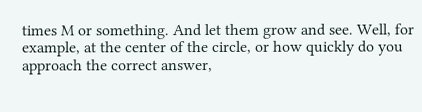times M or something. And let them grow and see. Well, for example, at the center of the circle, or how quickly do you approach the correct answer,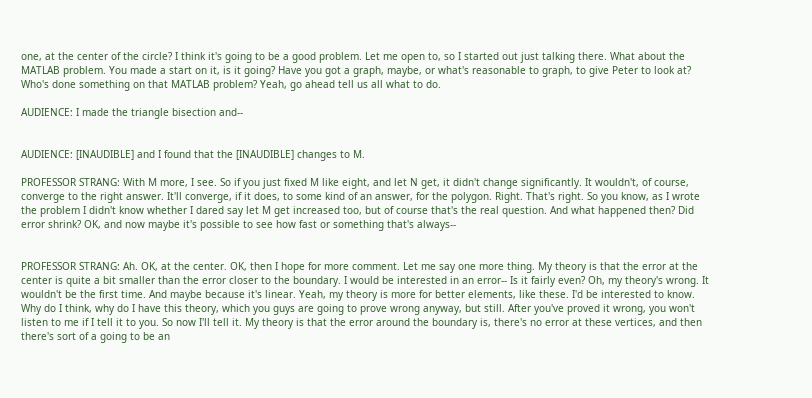one, at the center of the circle? I think it's going to be a good problem. Let me open to, so I started out just talking there. What about the MATLAB problem. You made a start on it, is it going? Have you got a graph, maybe, or what's reasonable to graph, to give Peter to look at? Who's done something on that MATLAB problem? Yeah, go ahead tell us all what to do.

AUDIENCE: I made the triangle bisection and--


AUDIENCE: [INAUDIBLE] and I found that the [INAUDIBLE] changes to M.

PROFESSOR STRANG: With M more, I see. So if you just fixed M like eight, and let N get, it didn't change significantly. It wouldn't, of course, converge to the right answer. It'll converge, if it does, to some kind of an answer, for the polygon. Right. That's right. So you know, as I wrote the problem I didn't know whether I dared say let M get increased too, but of course that's the real question. And what happened then? Did error shrink? OK, and now maybe it's possible to see how fast or something that's always--


PROFESSOR STRANG: Ah. OK, at the center. OK, then I hope for more comment. Let me say one more thing. My theory is that the error at the center is quite a bit smaller than the error closer to the boundary. I would be interested in an error-- Is it fairly even? Oh, my theory's wrong. It wouldn't be the first time. And maybe because it's linear. Yeah, my theory is more for better elements, like these. I'd be interested to know. Why do I think, why do I have this theory, which you guys are going to prove wrong anyway, but still. After you've proved it wrong, you won't listen to me if I tell it to you. So now I'll tell it. My theory is that the error around the boundary is, there's no error at these vertices, and then there's sort of a going to be an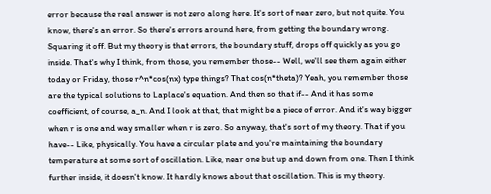error because the real answer is not zero along here. It's sort of near zero, but not quite. You know, there's an error. So there's errors around here, from getting the boundary wrong. Squaring it off. But my theory is that errors, the boundary stuff, drops off quickly as you go inside. That's why I think, from those, you remember those-- Well, we'll see them again either today or Friday, those r^n*cos(nx) type things? That cos(n*theta)? Yeah, you remember those are the typical solutions to Laplace's equation. And then so that if-- And it has some coefficient, of course, a_n. And I look at that, that might be a piece of error. And it's way bigger when r is one and way smaller when r is zero. So anyway, that's sort of my theory. That if you have-- Like, physically. You have a circular plate and you're maintaining the boundary temperature at some sort of oscillation. Like, near one but up and down from one. Then I think further inside, it doesn't know. It hardly knows about that oscillation. This is my theory.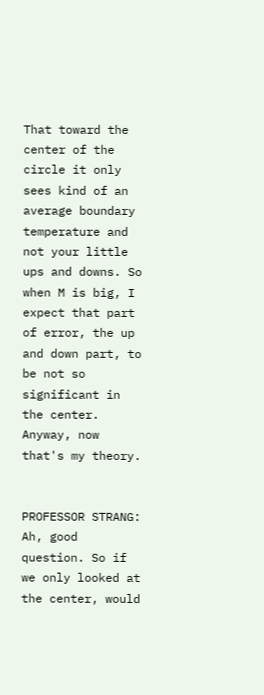That toward the center of the circle it only sees kind of an average boundary temperature and not your little ups and downs. So when M is big, I expect that part of error, the up and down part, to be not so significant in the center. Anyway, now that's my theory.


PROFESSOR STRANG: Ah, good question. So if we only looked at the center, would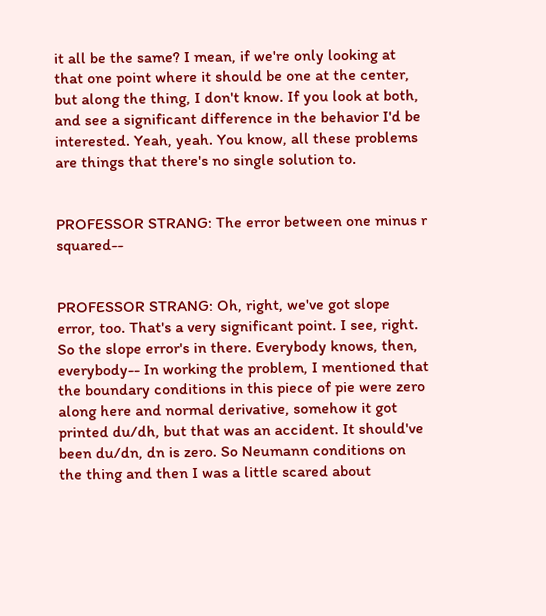it all be the same? I mean, if we're only looking at that one point where it should be one at the center, but along the thing, I don't know. If you look at both, and see a significant difference in the behavior I'd be interested. Yeah, yeah. You know, all these problems are things that there's no single solution to.


PROFESSOR STRANG: The error between one minus r squared--


PROFESSOR STRANG: Oh, right, we've got slope error, too. That's a very significant point. I see, right. So the slope error's in there. Everybody knows, then, everybody-- In working the problem, I mentioned that the boundary conditions in this piece of pie were zero along here and normal derivative, somehow it got printed du/dh, but that was an accident. It should've been du/dn, dn is zero. So Neumann conditions on the thing and then I was a little scared about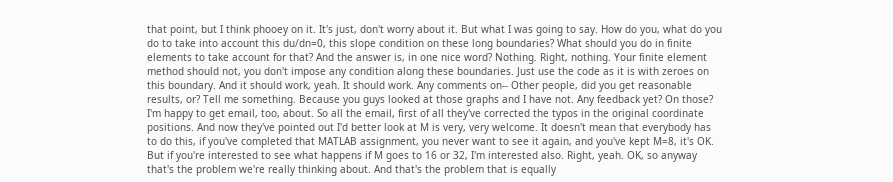that point, but I think phooey on it. It's just, don't worry about it. But what I was going to say. How do you, what do you do to take into account this du/dn=0, this slope condition on these long boundaries? What should you do in finite elements to take account for that? And the answer is, in one nice word? Nothing. Right, nothing. Your finite element method should not, you don't impose any condition along these boundaries. Just use the code as it is with zeroes on this boundary. And it should work, yeah. It should work. Any comments on-- Other people, did you get reasonable results, or? Tell me something. Because you guys looked at those graphs and I have not. Any feedback yet? On those? I'm happy to get email, too, about. So all the email, first of all they've corrected the typos in the original coordinate positions. And now they've pointed out I'd better look at M is very, very welcome. It doesn't mean that everybody has to do this, if you've completed that MATLAB assignment, you never want to see it again, and you've kept M=8, it's OK. But if you're interested to see what happens if M goes to 16 or 32, I'm interested also. Right, yeah. OK, so anyway that's the problem we're really thinking about. And that's the problem that is equally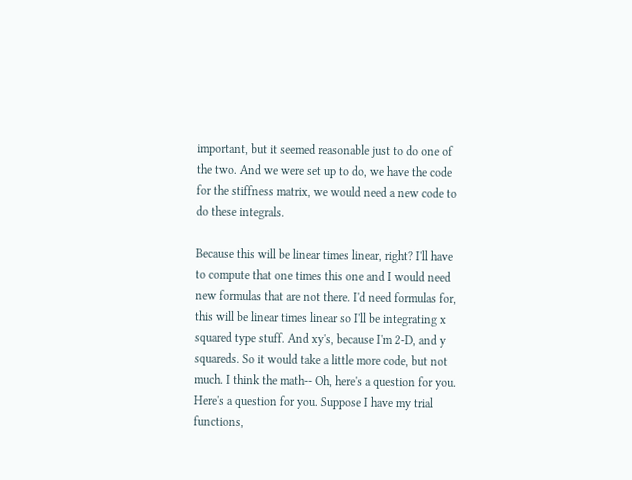important, but it seemed reasonable just to do one of the two. And we were set up to do, we have the code for the stiffness matrix, we would need a new code to do these integrals.

Because this will be linear times linear, right? I'll have to compute that one times this one and I would need new formulas that are not there. I'd need formulas for, this will be linear times linear so I'll be integrating x squared type stuff. And xy's, because I'm 2-D, and y squareds. So it would take a little more code, but not much. I think the math-- Oh, here's a question for you. Here's a question for you. Suppose I have my trial functions,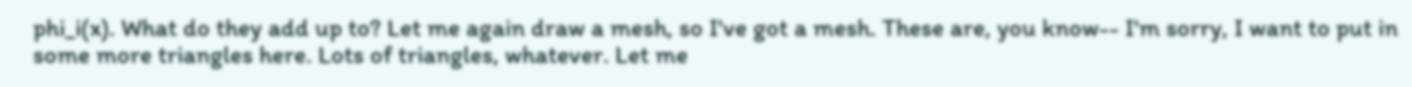phi_i(x). What do they add up to? Let me again draw a mesh, so I've got a mesh. These are, you know-- I'm sorry, I want to put in some more triangles here. Lots of triangles, whatever. Let me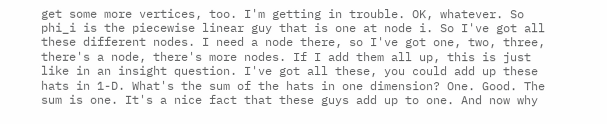get some more vertices, too. I'm getting in trouble. OK, whatever. So phi_i is the piecewise linear guy that is one at node i. So I've got all these different nodes. I need a node there, so I've got one, two, three, there's a node, there's more nodes. If I add them all up, this is just like in an insight question. I've got all these, you could add up these hats in 1-D. What's the sum of the hats in one dimension? One. Good. The sum is one. It's a nice fact that these guys add up to one. And now why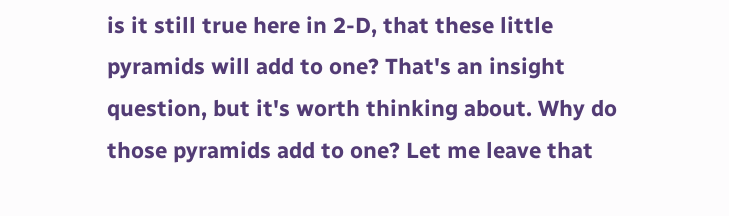is it still true here in 2-D, that these little pyramids will add to one? That's an insight question, but it's worth thinking about. Why do those pyramids add to one? Let me leave that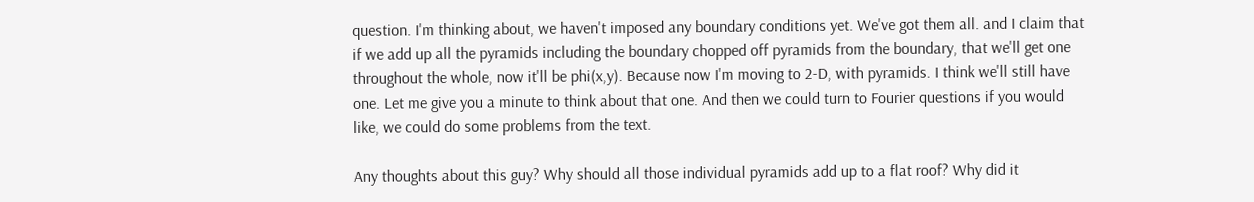question. I'm thinking about, we haven't imposed any boundary conditions yet. We've got them all. and I claim that if we add up all the pyramids including the boundary chopped off pyramids from the boundary, that we'll get one throughout the whole, now it'll be phi(x,y). Because now I'm moving to 2-D, with pyramids. I think we'll still have one. Let me give you a minute to think about that one. And then we could turn to Fourier questions if you would like, we could do some problems from the text.

Any thoughts about this guy? Why should all those individual pyramids add up to a flat roof? Why did it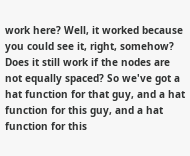work here? Well, it worked because you could see it, right, somehow? Does it still work if the nodes are not equally spaced? So we've got a hat function for that guy, and a hat function for this guy, and a hat function for this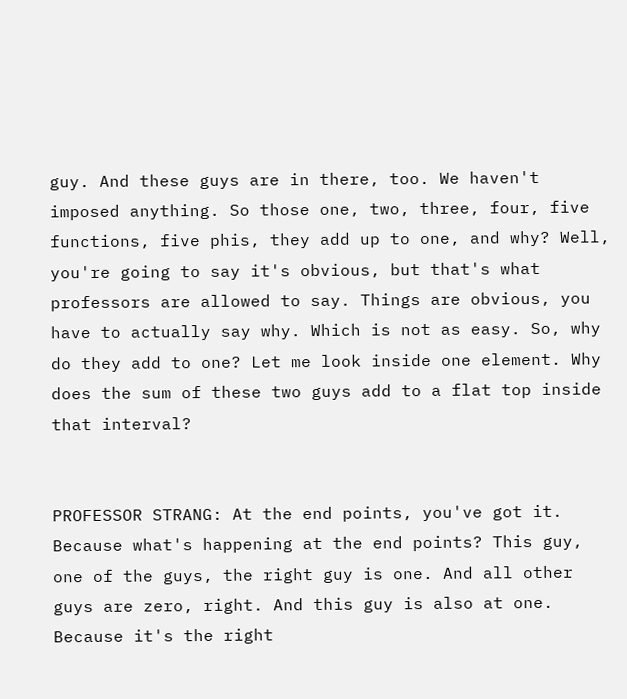guy. And these guys are in there, too. We haven't imposed anything. So those one, two, three, four, five functions, five phis, they add up to one, and why? Well, you're going to say it's obvious, but that's what professors are allowed to say. Things are obvious, you have to actually say why. Which is not as easy. So, why do they add to one? Let me look inside one element. Why does the sum of these two guys add to a flat top inside that interval?


PROFESSOR STRANG: At the end points, you've got it. Because what's happening at the end points? This guy, one of the guys, the right guy is one. And all other guys are zero, right. And this guy is also at one. Because it's the right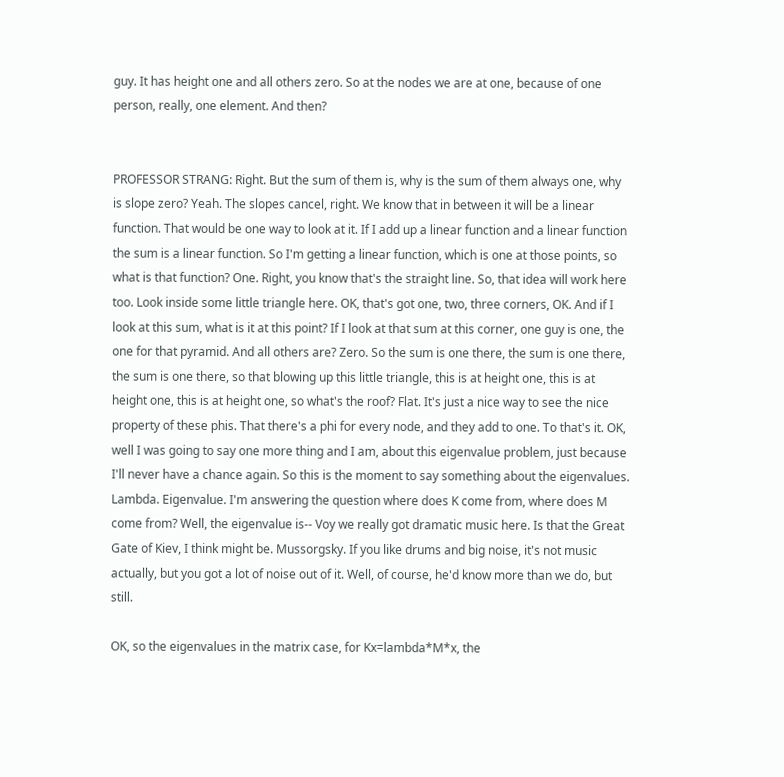guy. It has height one and all others zero. So at the nodes we are at one, because of one person, really, one element. And then?


PROFESSOR STRANG: Right. But the sum of them is, why is the sum of them always one, why is slope zero? Yeah. The slopes cancel, right. We know that in between it will be a linear function. That would be one way to look at it. If I add up a linear function and a linear function the sum is a linear function. So I'm getting a linear function, which is one at those points, so what is that function? One. Right, you know that's the straight line. So, that idea will work here too. Look inside some little triangle here. OK, that's got one, two, three corners, OK. And if I look at this sum, what is it at this point? If I look at that sum at this corner, one guy is one, the one for that pyramid. And all others are? Zero. So the sum is one there, the sum is one there, the sum is one there, so that blowing up this little triangle, this is at height one, this is at height one, this is at height one, so what's the roof? Flat. It's just a nice way to see the nice property of these phis. That there's a phi for every node, and they add to one. To that's it. OK, well I was going to say one more thing and I am, about this eigenvalue problem, just because I'll never have a chance again. So this is the moment to say something about the eigenvalues. Lambda. Eigenvalue. I'm answering the question where does K come from, where does M come from? Well, the eigenvalue is-- Voy we really got dramatic music here. Is that the Great Gate of Kiev, I think might be. Mussorgsky. If you like drums and big noise, it's not music actually, but you got a lot of noise out of it. Well, of course, he'd know more than we do, but still.

OK, so the eigenvalues in the matrix case, for Kx=lambda*M*x, the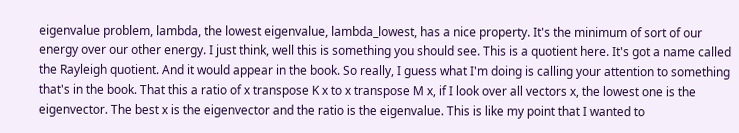eigenvalue problem, lambda, the lowest eigenvalue, lambda_lowest, has a nice property. It's the minimum of sort of our energy over our other energy. I just think, well this is something you should see. This is a quotient here. It's got a name called the Rayleigh quotient. And it would appear in the book. So really, I guess what I'm doing is calling your attention to something that's in the book. That this a ratio of x transpose K x to x transpose M x, if I look over all vectors x, the lowest one is the eigenvector. The best x is the eigenvector and the ratio is the eigenvalue. This is like my point that I wanted to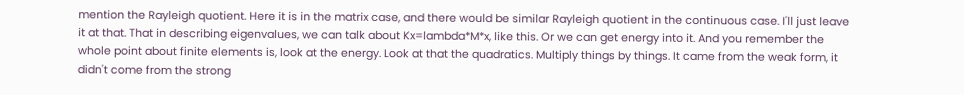mention the Rayleigh quotient. Here it is in the matrix case, and there would be similar Rayleigh quotient in the continuous case. I'll just leave it at that. That in describing eigenvalues, we can talk about Kx=lambda*M*x, like this. Or we can get energy into it. And you remember the whole point about finite elements is, look at the energy. Look at that the quadratics. Multiply things by things. It came from the weak form, it didn't come from the strong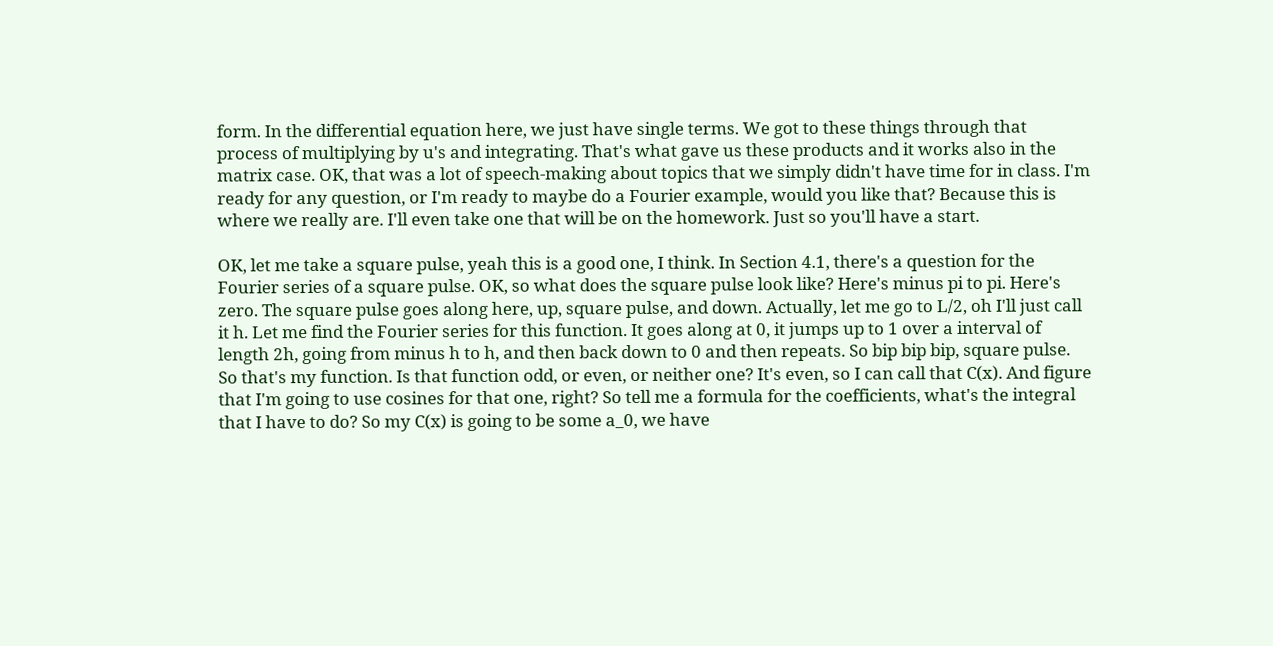form. In the differential equation here, we just have single terms. We got to these things through that process of multiplying by u's and integrating. That's what gave us these products and it works also in the matrix case. OK, that was a lot of speech-making about topics that we simply didn't have time for in class. I'm ready for any question, or I'm ready to maybe do a Fourier example, would you like that? Because this is where we really are. I'll even take one that will be on the homework. Just so you'll have a start.

OK, let me take a square pulse, yeah this is a good one, I think. In Section 4.1, there's a question for the Fourier series of a square pulse. OK, so what does the square pulse look like? Here's minus pi to pi. Here's zero. The square pulse goes along here, up, square pulse, and down. Actually, let me go to L/2, oh I'll just call it h. Let me find the Fourier series for this function. It goes along at 0, it jumps up to 1 over a interval of length 2h, going from minus h to h, and then back down to 0 and then repeats. So bip bip bip, square pulse. So that's my function. Is that function odd, or even, or neither one? It's even, so I can call that C(x). And figure that I'm going to use cosines for that one, right? So tell me a formula for the coefficients, what's the integral that I have to do? So my C(x) is going to be some a_0, we have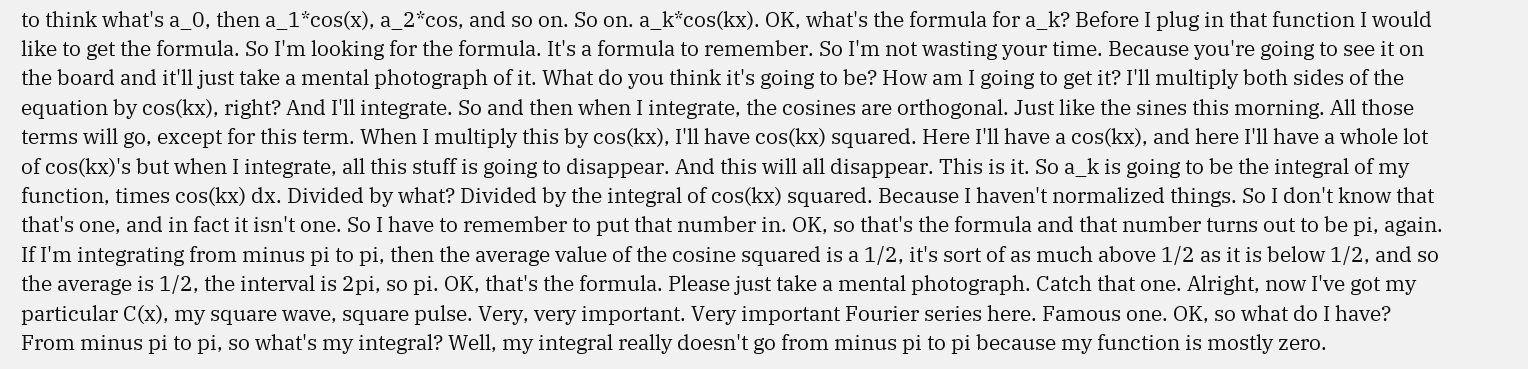to think what's a_0, then a_1*cos(x), a_2*cos, and so on. So on. a_k*cos(kx). OK, what's the formula for a_k? Before I plug in that function I would like to get the formula. So I'm looking for the formula. It's a formula to remember. So I'm not wasting your time. Because you're going to see it on the board and it'll just take a mental photograph of it. What do you think it's going to be? How am I going to get it? I'll multiply both sides of the equation by cos(kx), right? And I'll integrate. So and then when I integrate, the cosines are orthogonal. Just like the sines this morning. All those terms will go, except for this term. When I multiply this by cos(kx), I'll have cos(kx) squared. Here I'll have a cos(kx), and here I'll have a whole lot of cos(kx)'s but when I integrate, all this stuff is going to disappear. And this will all disappear. This is it. So a_k is going to be the integral of my function, times cos(kx) dx. Divided by what? Divided by the integral of cos(kx) squared. Because I haven't normalized things. So I don't know that that's one, and in fact it isn't one. So I have to remember to put that number in. OK, so that's the formula and that number turns out to be pi, again. If I'm integrating from minus pi to pi, then the average value of the cosine squared is a 1/2, it's sort of as much above 1/2 as it is below 1/2, and so the average is 1/2, the interval is 2pi, so pi. OK, that's the formula. Please just take a mental photograph. Catch that one. Alright, now I've got my particular C(x), my square wave, square pulse. Very, very important. Very important Fourier series here. Famous one. OK, so what do I have? From minus pi to pi, so what's my integral? Well, my integral really doesn't go from minus pi to pi because my function is mostly zero.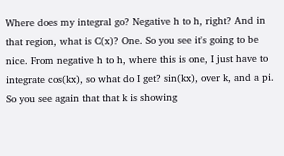Where does my integral go? Negative h to h, right? And in that region, what is C(x)? One. So you see it's going to be nice. From negative h to h, where this is one, I just have to integrate cos(kx), so what do I get? sin(kx), over k, and a pi. So you see again that that k is showing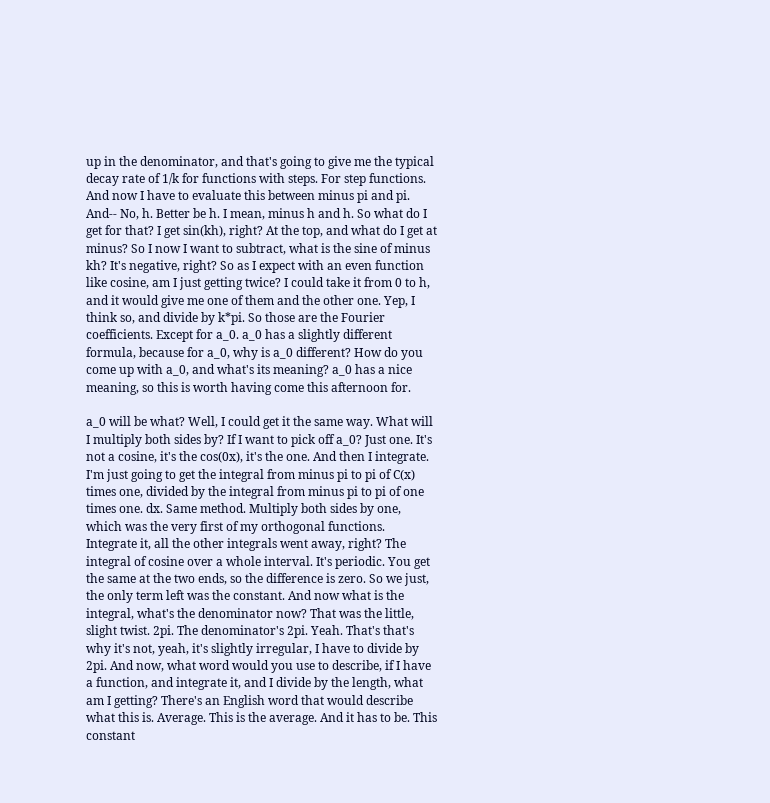up in the denominator, and that's going to give me the typical decay rate of 1/k for functions with steps. For step functions. And now I have to evaluate this between minus pi and pi. And-- No, h. Better be h. I mean, minus h and h. So what do I get for that? I get sin(kh), right? At the top, and what do I get at minus? So I now I want to subtract, what is the sine of minus kh? It's negative, right? So as I expect with an even function like cosine, am I just getting twice? I could take it from 0 to h, and it would give me one of them and the other one. Yep, I think so, and divide by k*pi. So those are the Fourier coefficients. Except for a_0. a_0 has a slightly different formula, because for a_0, why is a_0 different? How do you come up with a_0, and what's its meaning? a_0 has a nice meaning, so this is worth having come this afternoon for.

a_0 will be what? Well, I could get it the same way. What will I multiply both sides by? If I want to pick off a_0? Just one. It's not a cosine, it's the cos(0x), it's the one. And then I integrate. I'm just going to get the integral from minus pi to pi of C(x) times one, divided by the integral from minus pi to pi of one times one. dx. Same method. Multiply both sides by one, which was the very first of my orthogonal functions. Integrate it, all the other integrals went away, right? The integral of cosine over a whole interval. It's periodic. You get the same at the two ends, so the difference is zero. So we just, the only term left was the constant. And now what is the integral, what's the denominator now? That was the little, slight twist. 2pi. The denominator's 2pi. Yeah. That's that's why it's not, yeah, it's slightly irregular, I have to divide by 2pi. And now, what word would you use to describe, if I have a function, and integrate it, and I divide by the length, what am I getting? There's an English word that would describe what this is. Average. This is the average. And it has to be. This constant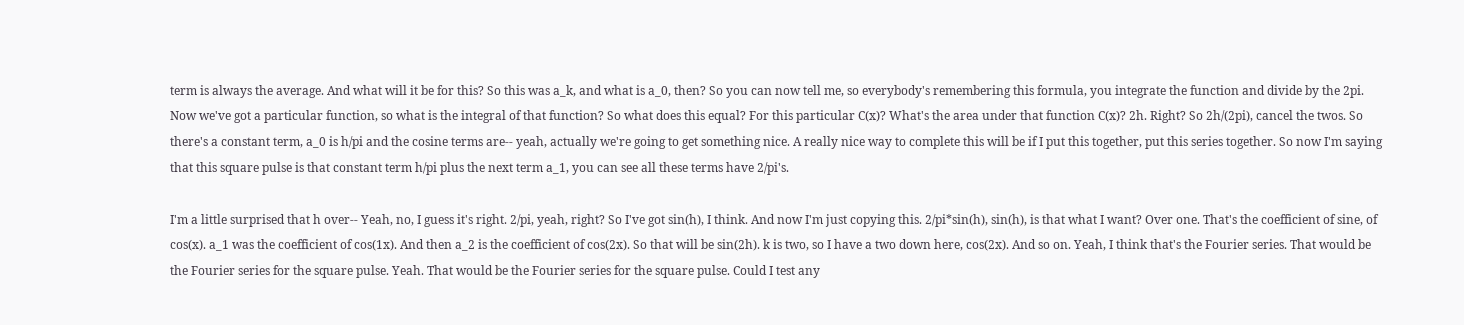term is always the average. And what will it be for this? So this was a_k, and what is a_0, then? So you can now tell me, so everybody's remembering this formula, you integrate the function and divide by the 2pi. Now we've got a particular function, so what is the integral of that function? So what does this equal? For this particular C(x)? What's the area under that function C(x)? 2h. Right? So 2h/(2pi), cancel the twos. So there's a constant term, a_0 is h/pi and the cosine terms are-- yeah, actually we're going to get something nice. A really nice way to complete this will be if I put this together, put this series together. So now I'm saying that this square pulse is that constant term h/pi plus the next term a_1, you can see all these terms have 2/pi's.

I'm a little surprised that h over-- Yeah, no, I guess it's right. 2/pi, yeah, right? So I've got sin(h), I think. And now I'm just copying this. 2/pi*sin(h), sin(h), is that what I want? Over one. That's the coefficient of sine, of cos(x). a_1 was the coefficient of cos(1x). And then a_2 is the coefficient of cos(2x). So that will be sin(2h). k is two, so I have a two down here, cos(2x). And so on. Yeah, I think that's the Fourier series. That would be the Fourier series for the square pulse. Yeah. That would be the Fourier series for the square pulse. Could I test any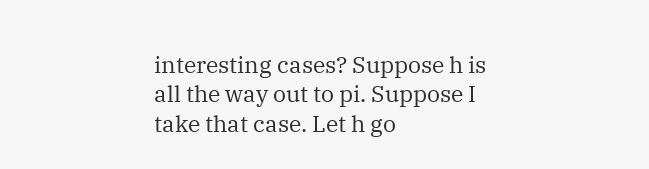interesting cases? Suppose h is all the way out to pi. Suppose I take that case. Let h go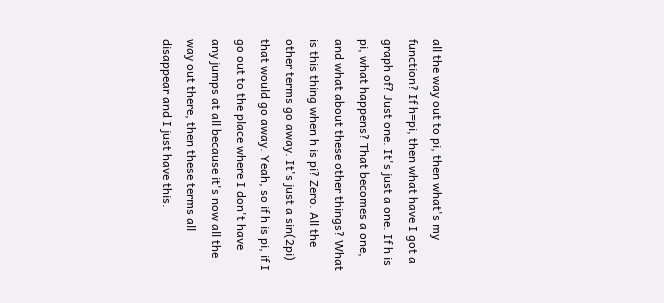all the way out to pi, then what's my function? If h=pi, then what have I got a graph of? Just one. It's just a one. If h is pi, what happens? That becomes a one, and what about these other things? What is this thing when h is pi? Zero. All the other terms go away. It's just a sin(2pi) that would go away. Yeah, so if h is pi, if I go out to the place where I don't have any jumps at all because it's now all the way out there, then these terms all disappear and I just have this.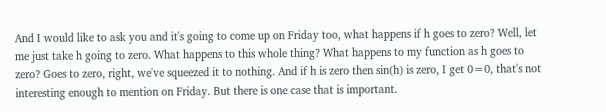And I would like to ask you and it's going to come up on Friday too, what happens if h goes to zero? Well, let me just take h going to zero. What happens to this whole thing? What happens to my function as h goes to zero? Goes to zero, right, we've squeezed it to nothing. And if h is zero then sin(h) is zero, I get 0=0, that's not interesting enough to mention on Friday. But there is one case that is important.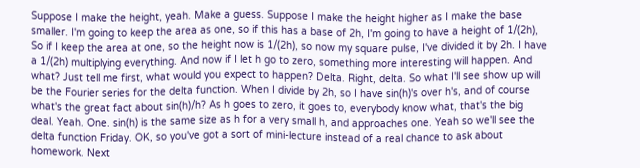Suppose I make the height, yeah. Make a guess. Suppose I make the height higher as I make the base smaller. I'm going to keep the area as one, so if this has a base of 2h, I'm going to have a height of 1/(2h), So if I keep the area at one, so the height now is 1/(2h), so now my square pulse, I've divided it by 2h. I have a 1/(2h) multiplying everything. And now if I let h go to zero, something more interesting will happen. And what? Just tell me first, what would you expect to happen? Delta. Right, delta. So what I'll see show up will be the Fourier series for the delta function. When I divide by 2h, so I have sin(h)'s over h's, and of course what's the great fact about sin(h)/h? As h goes to zero, it goes to, everybody know what, that's the big deal. Yeah. One. sin(h) is the same size as h for a very small h, and approaches one. Yeah so we'll see the delta function Friday. OK, so you've got a sort of mini-lecture instead of a real chance to ask about homework. Next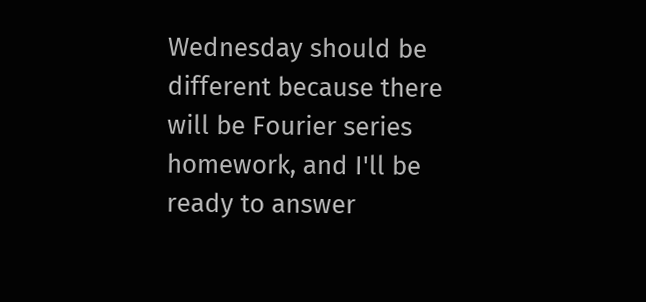Wednesday should be different because there will be Fourier series homework, and I'll be ready to answer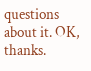questions about it. OK, thanks.